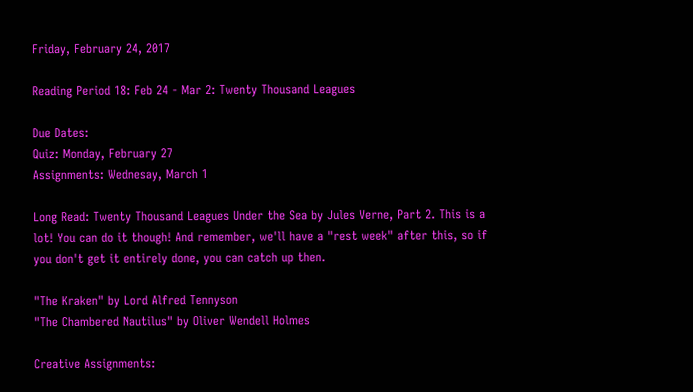Friday, February 24, 2017

Reading Period 18: Feb 24 - Mar 2: Twenty Thousand Leagues

Due Dates:
Quiz: Monday, February 27
Assignments: Wednesay, March 1

Long Read: Twenty Thousand Leagues Under the Sea by Jules Verne, Part 2. This is a lot! You can do it though! And remember, we'll have a "rest week" after this, so if you don't get it entirely done, you can catch up then.

"The Kraken" by Lord Alfred Tennyson
"The Chambered Nautilus" by Oliver Wendell Holmes

Creative Assignments: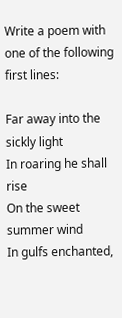Write a poem with one of the following first lines:

Far away into the sickly light
In roaring he shall rise
On the sweet summer wind
In gulfs enchanted,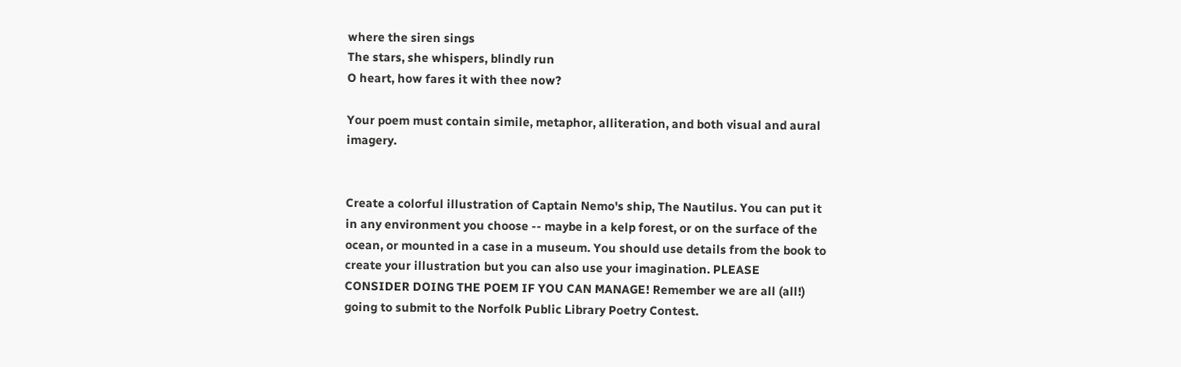where the siren sings
The stars, she whispers, blindly run
O heart, how fares it with thee now?

Your poem must contain simile, metaphor, alliteration, and both visual and aural imagery.


Create a colorful illustration of Captain Nemo's ship, The Nautilus. You can put it in any environment you choose -- maybe in a kelp forest, or on the surface of the ocean, or mounted in a case in a museum. You should use details from the book to create your illustration but you can also use your imagination. PLEASE CONSIDER DOING THE POEM IF YOU CAN MANAGE! Remember we are all (all!) going to submit to the Norfolk Public Library Poetry Contest.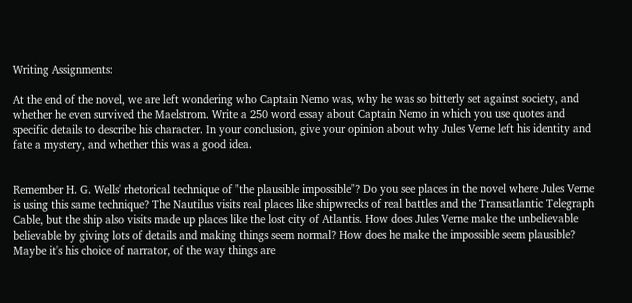Writing Assignments:

At the end of the novel, we are left wondering who Captain Nemo was, why he was so bitterly set against society, and whether he even survived the Maelstrom. Write a 250 word essay about Captain Nemo in which you use quotes and specific details to describe his character. In your conclusion, give your opinion about why Jules Verne left his identity and fate a mystery, and whether this was a good idea.


Remember H. G. Wells' rhetorical technique of "the plausible impossible"? Do you see places in the novel where Jules Verne is using this same technique? The Nautilus visits real places like shipwrecks of real battles and the Transatlantic Telegraph Cable, but the ship also visits made up places like the lost city of Atlantis. How does Jules Verne make the unbelievable believable by giving lots of details and making things seem normal? How does he make the impossible seem plausible? Maybe it's his choice of narrator, of the way things are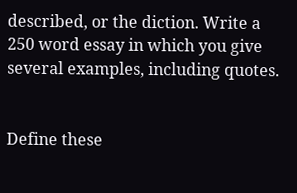described, or the diction. Write a 250 word essay in which you give several examples, including quotes.


Define these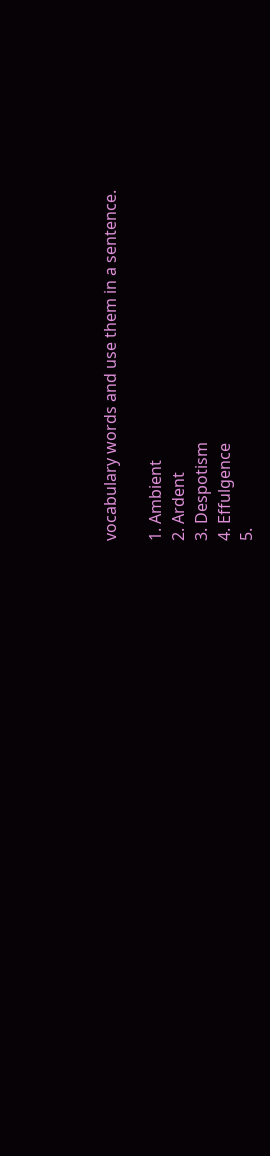vocabulary words and use them in a sentence.

1. Ambient
2. Ardent
3. Despotism
4. Effulgence
5.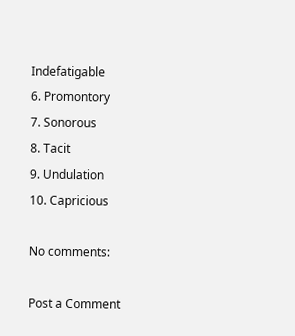Indefatigable
6. Promontory
7. Sonorous
8. Tacit
9. Undulation
10. Capricious

No comments:

Post a Comment